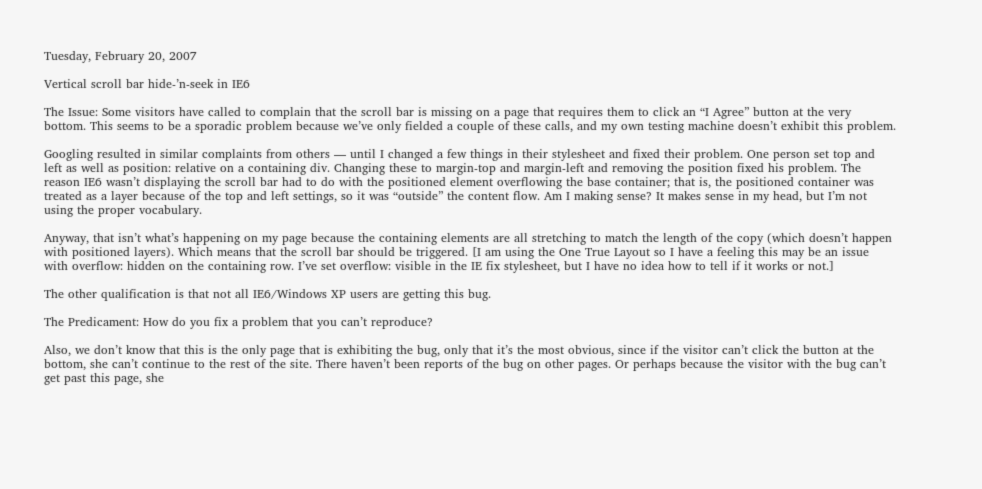Tuesday, February 20, 2007

Vertical scroll bar hide-’n-seek in IE6

The Issue: Some visitors have called to complain that the scroll bar is missing on a page that requires them to click an “I Agree” button at the very bottom. This seems to be a sporadic problem because we’ve only fielded a couple of these calls, and my own testing machine doesn’t exhibit this problem.

Googling resulted in similar complaints from others — until I changed a few things in their stylesheet and fixed their problem. One person set top and left as well as position: relative on a containing div. Changing these to margin-top and margin-left and removing the position fixed his problem. The reason IE6 wasn’t displaying the scroll bar had to do with the positioned element overflowing the base container; that is, the positioned container was treated as a layer because of the top and left settings, so it was “outside” the content flow. Am I making sense? It makes sense in my head, but I’m not using the proper vocabulary.

Anyway, that isn’t what’s happening on my page because the containing elements are all stretching to match the length of the copy (which doesn’t happen with positioned layers). Which means that the scroll bar should be triggered. [I am using the One True Layout so I have a feeling this may be an issue with overflow: hidden on the containing row. I’ve set overflow: visible in the IE fix stylesheet, but I have no idea how to tell if it works or not.]

The other qualification is that not all IE6/Windows XP users are getting this bug.

The Predicament: How do you fix a problem that you can’t reproduce?

Also, we don’t know that this is the only page that is exhibiting the bug, only that it’s the most obvious, since if the visitor can’t click the button at the bottom, she can’t continue to the rest of the site. There haven’t been reports of the bug on other pages. Or perhaps because the visitor with the bug can’t get past this page, she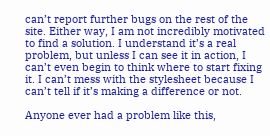can’t report further bugs on the rest of the site. Either way, I am not incredibly motivated to find a solution. I understand it’s a real problem, but unless I can see it in action, I can’t even begin to think where to start fixing it. I can’t mess with the stylesheet because I can’t tell if it’s making a difference or not.

Anyone ever had a problem like this,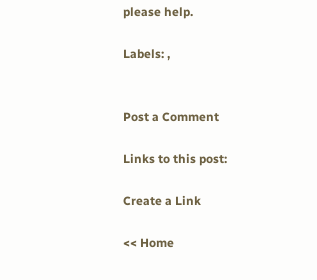please help.

Labels: ,


Post a Comment

Links to this post:

Create a Link

<< Home